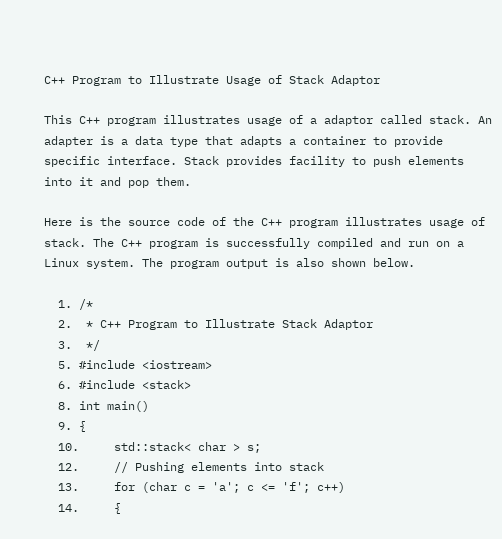C++ Program to Illustrate Usage of Stack Adaptor

This C++ program illustrates usage of a adaptor called stack. An adapter is a data type that adapts a container to provide specific interface. Stack provides facility to push elements into it and pop them.

Here is the source code of the C++ program illustrates usage of stack. The C++ program is successfully compiled and run on a Linux system. The program output is also shown below.

  1. /*
  2.  * C++ Program to Illustrate Stack Adaptor
  3.  */
  5. #include <iostream>
  6. #include <stack>
  8. int main()
  9. {
  10.     std::stack< char > s;
  12.     // Pushing elements into stack
  13.     for (char c = 'a'; c <= 'f'; c++)
  14.     {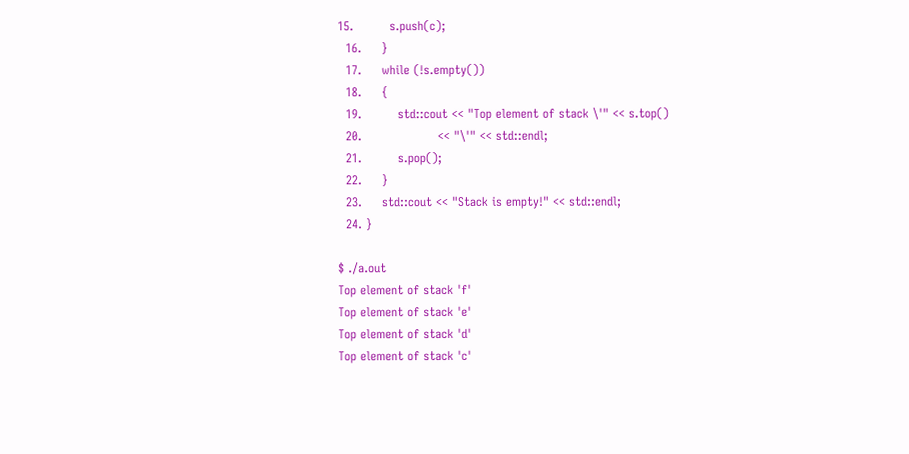15.         s.push(c);
  16.     }
  17.     while (!s.empty())
  18.     {
  19.         std::cout << "Top element of stack \'" << s.top()
  20.                   << "\'" << std::endl;
  21.         s.pop();
  22.     }
  23.     std::cout << "Stack is empty!" << std::endl;
  24. }

$ ./a.out
Top element of stack 'f'
Top element of stack 'e'
Top element of stack 'd'
Top element of stack 'c'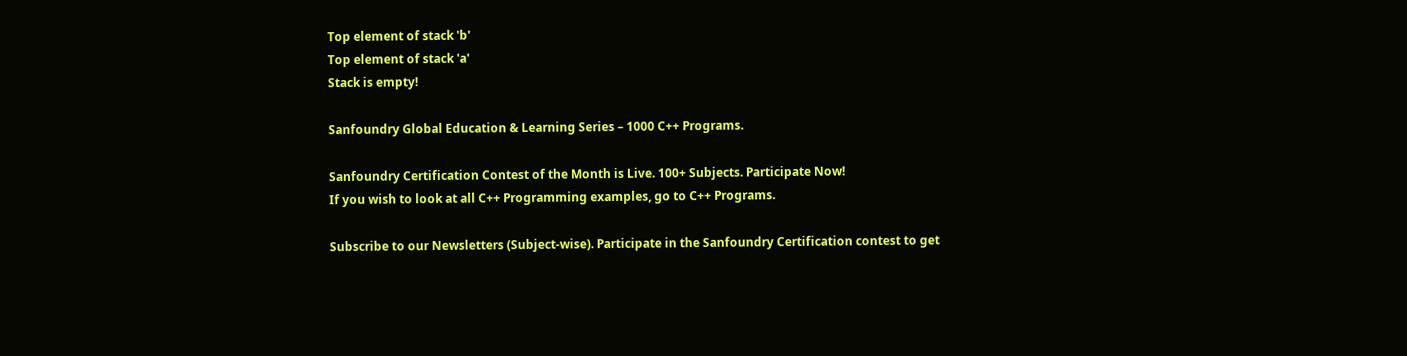Top element of stack 'b'
Top element of stack 'a'
Stack is empty!

Sanfoundry Global Education & Learning Series – 1000 C++ Programs.

Sanfoundry Certification Contest of the Month is Live. 100+ Subjects. Participate Now!
If you wish to look at all C++ Programming examples, go to C++ Programs.

Subscribe to our Newsletters (Subject-wise). Participate in the Sanfoundry Certification contest to get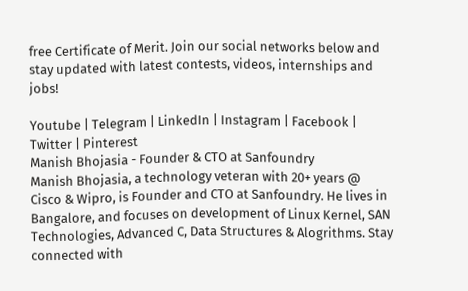free Certificate of Merit. Join our social networks below and stay updated with latest contests, videos, internships and jobs!

Youtube | Telegram | LinkedIn | Instagram | Facebook | Twitter | Pinterest
Manish Bhojasia - Founder & CTO at Sanfoundry
Manish Bhojasia, a technology veteran with 20+ years @ Cisco & Wipro, is Founder and CTO at Sanfoundry. He lives in Bangalore, and focuses on development of Linux Kernel, SAN Technologies, Advanced C, Data Structures & Alogrithms. Stay connected with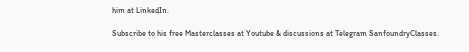him at LinkedIn.

Subscribe to his free Masterclasses at Youtube & discussions at Telegram SanfoundryClasses.